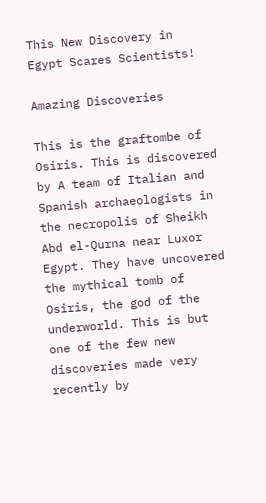This New Discovery in Egypt Scares Scientists!

Amazing Discoveries

This is the graftombe of Osiris. This is discovered by A team of Italian and Spanish archaeologists in the necropolis of Sheikh Abd el-Qurna near Luxor Egypt. They have uncovered the mythical tomb of Osiris, the god of the underworld. This is but one of the few new discoveries made very recently by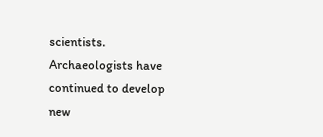scientists. Archaeologists have continued to develop new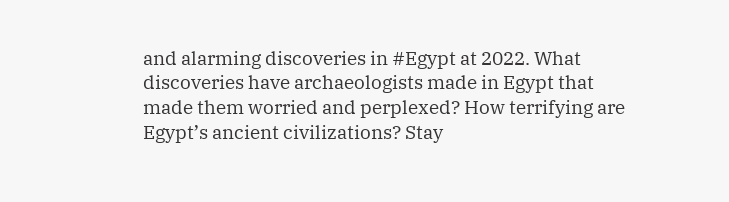and alarming discoveries in #Egypt at 2022. What discoveries have archaeologists made in Egypt that made them worried and perplexed? How terrifying are Egypt’s ancient civilizations? Stay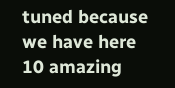tuned because we have here 10 amazing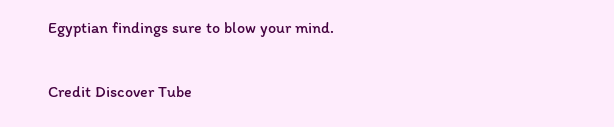Egyptian findings sure to blow your mind.

Credit Discover Tube